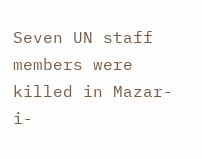Seven UN staff members were killed in Mazar-i-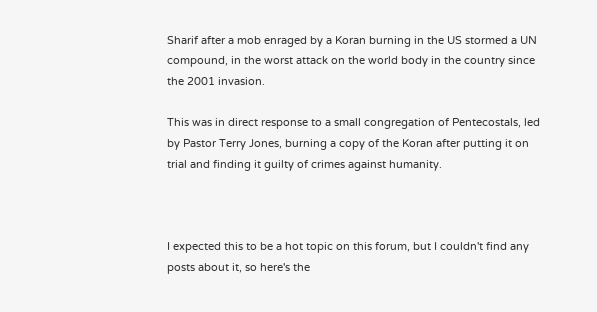Sharif after a mob enraged by a Koran burning in the US stormed a UN compound, in the worst attack on the world body in the country since the 2001 invasion.

This was in direct response to a small congregation of Pentecostals, led by Pastor Terry Jones, burning a copy of the Koran after putting it on trial and finding it guilty of crimes against humanity.



I expected this to be a hot topic on this forum, but I couldn't find any posts about it, so here's the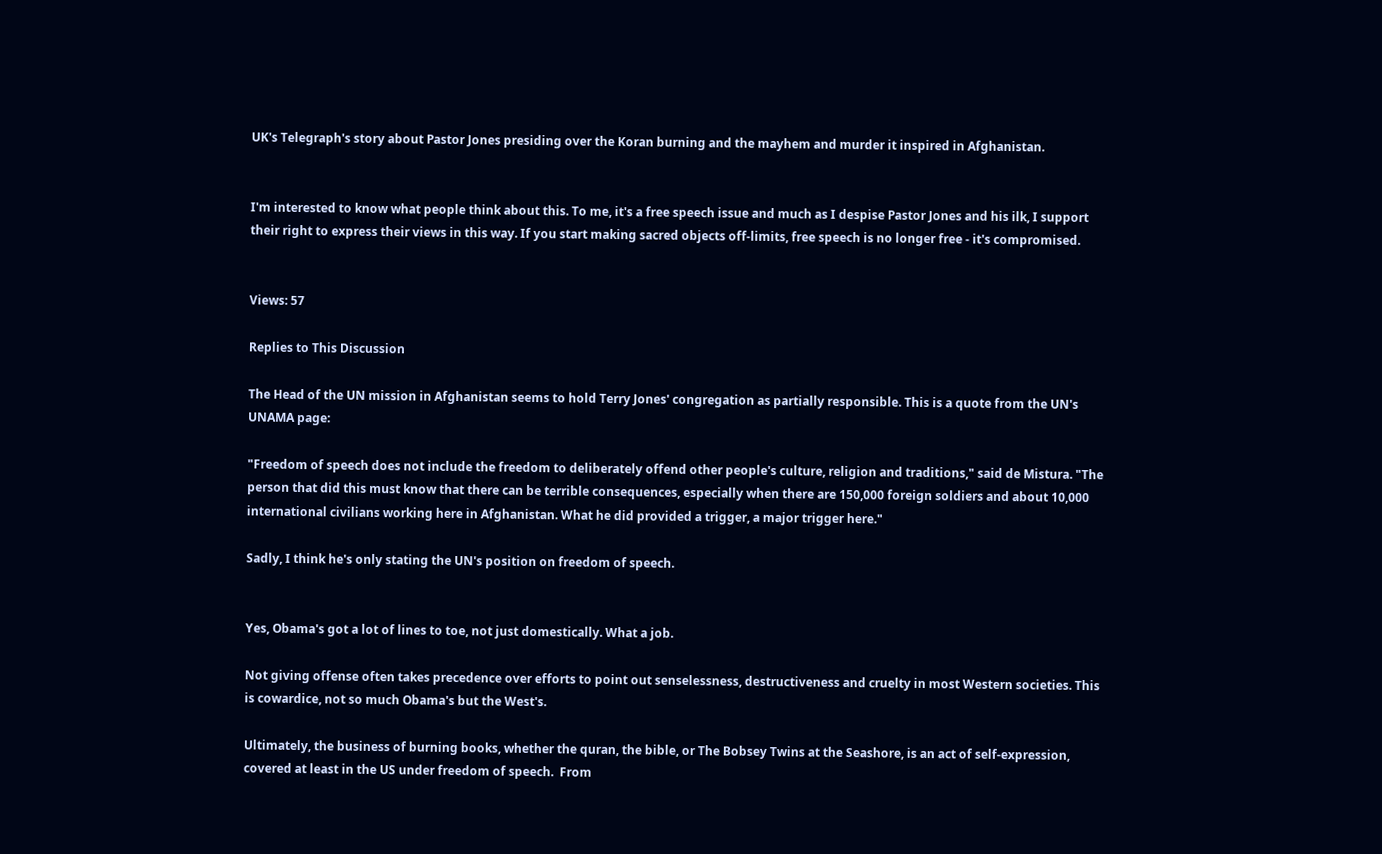UK's Telegraph's story about Pastor Jones presiding over the Koran burning and the mayhem and murder it inspired in Afghanistan.


I'm interested to know what people think about this. To me, it's a free speech issue and much as I despise Pastor Jones and his ilk, I support their right to express their views in this way. If you start making sacred objects off-limits, free speech is no longer free - it's compromised.


Views: 57

Replies to This Discussion

The Head of the UN mission in Afghanistan seems to hold Terry Jones' congregation as partially responsible. This is a quote from the UN's UNAMA page:

"Freedom of speech does not include the freedom to deliberately offend other people's culture, religion and traditions," said de Mistura. "The person that did this must know that there can be terrible consequences, especially when there are 150,000 foreign soldiers and about 10,000 international civilians working here in Afghanistan. What he did provided a trigger, a major trigger here."

Sadly, I think he's only stating the UN's position on freedom of speech.


Yes, Obama's got a lot of lines to toe, not just domestically. What a job.

Not giving offense often takes precedence over efforts to point out senselessness, destructiveness and cruelty in most Western societies. This is cowardice, not so much Obama's but the West's.

Ultimately, the business of burning books, whether the quran, the bible, or The Bobsey Twins at the Seashore, is an act of self-expression, covered at least in the US under freedom of speech.  From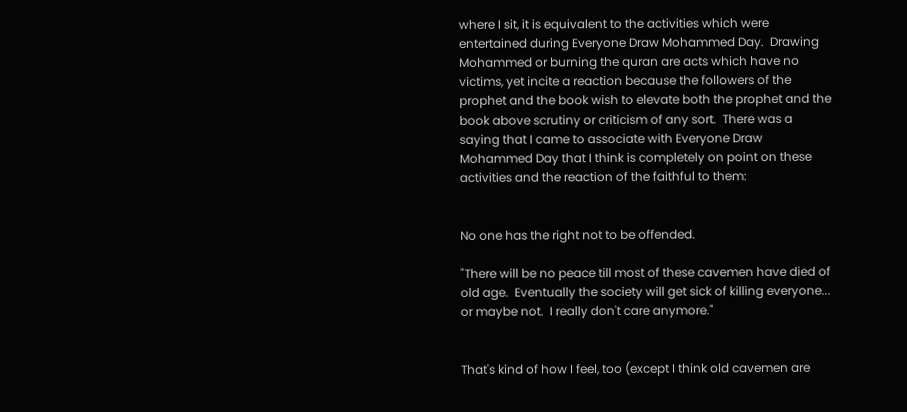where I sit, it is equivalent to the activities which were entertained during Everyone Draw Mohammed Day.  Drawing Mohammed or burning the quran are acts which have no victims, yet incite a reaction because the followers of the prophet and the book wish to elevate both the prophet and the book above scrutiny or criticism of any sort.  There was a saying that I came to associate with Everyone Draw Mohammed Day that I think is completely on point on these activities and the reaction of the faithful to them:


No one has the right not to be offended.

"There will be no peace till most of these cavemen have died of old age.  Eventually the society will get sick of killing everyone... or maybe not.  I really don't care anymore."


That's kind of how I feel, too (except I think old cavemen are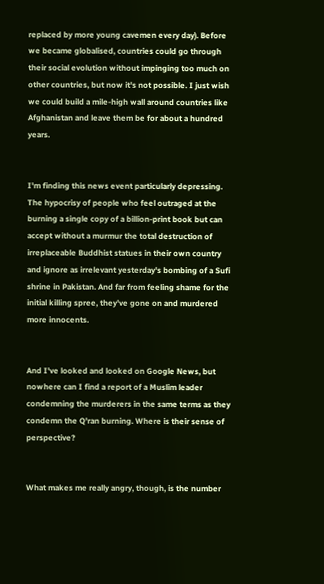replaced by more young cavemen every day). Before we became globalised, countries could go through their social evolution without impinging too much on other countries, but now it's not possible. I just wish we could build a mile-high wall around countries like Afghanistan and leave them be for about a hundred years.


I'm finding this news event particularly depressing. The hypocrisy of people who feel outraged at the burning a single copy of a billion-print book but can accept without a murmur the total destruction of irreplaceable Buddhist statues in their own country and ignore as irrelevant yesterday's bombing of a Sufi shrine in Pakistan. And far from feeling shame for the initial killing spree, they've gone on and murdered more innocents.


And I've looked and looked on Google News, but nowhere can I find a report of a Muslim leader condemning the murderers in the same terms as they condemn the Q'ran burning. Where is their sense of perspective?


What makes me really angry, though, is the number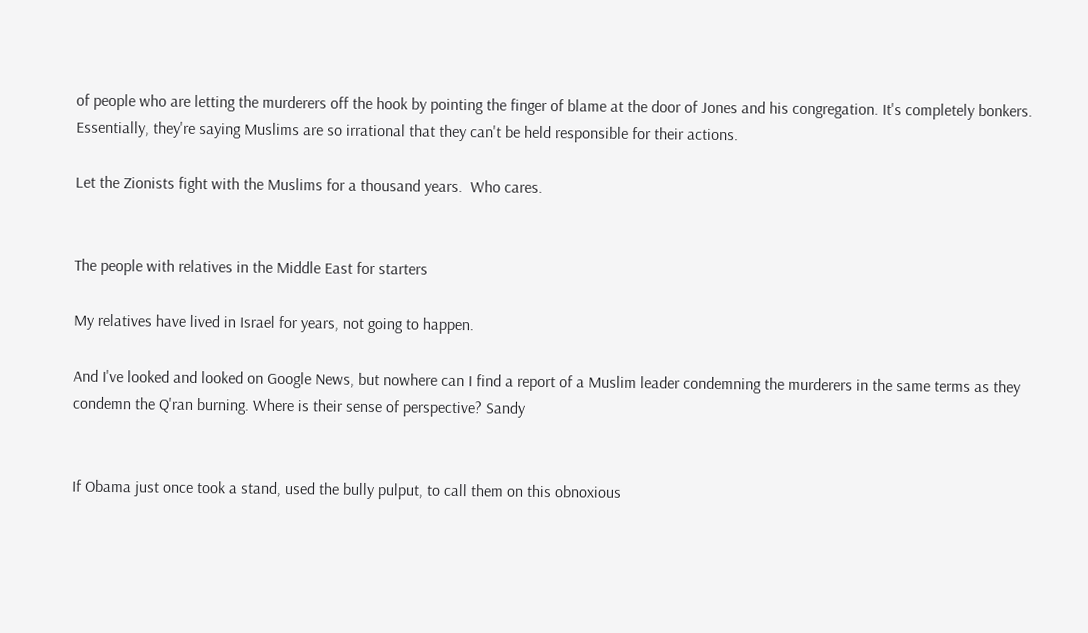of people who are letting the murderers off the hook by pointing the finger of blame at the door of Jones and his congregation. It's completely bonkers. Essentially, they're saying Muslims are so irrational that they can't be held responsible for their actions.

Let the Zionists fight with the Muslims for a thousand years.  Who cares.


The people with relatives in the Middle East for starters

My relatives have lived in Israel for years, not going to happen.

And I've looked and looked on Google News, but nowhere can I find a report of a Muslim leader condemning the murderers in the same terms as they condemn the Q'ran burning. Where is their sense of perspective? Sandy


If Obama just once took a stand, used the bully pulput, to call them on this obnoxious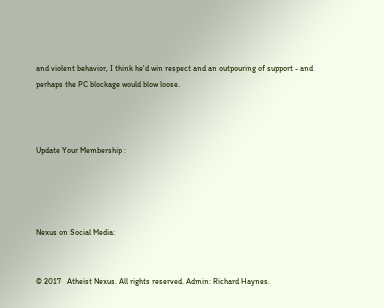and violent behavior, I think he'd win respect and an outpouring of support - and perhaps the PC blockage would blow loose.



Update Your Membership :




Nexus on Social Media:


© 2017   Atheist Nexus. All rights reserved. Admin: Richard Haynes.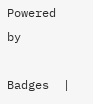Powered by

Badges  |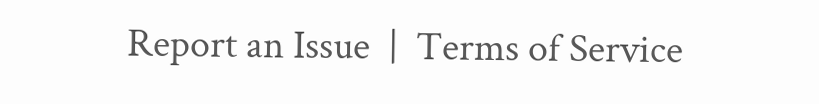Report an Issue  |  Terms of Service